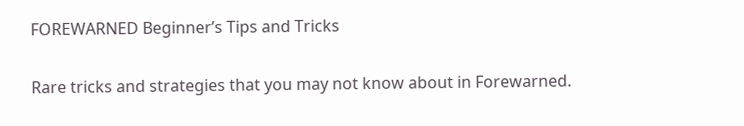FOREWARNED Beginner’s Tips and Tricks

Rare tricks and strategies that you may not know about in Forewarned.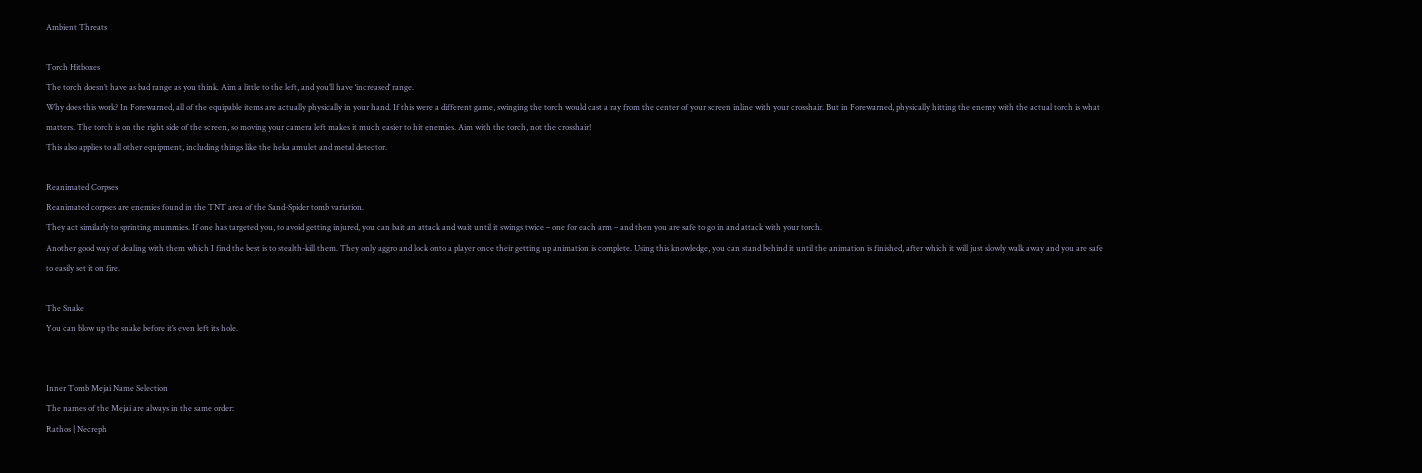Ambient Threats

Torch Hitboxes
The torch doesn’t have as bad range as you think. Aim a little to the left, and you’ll have ‘increased’ range.
Why does this work? In Forewarned, all of the equipable items are actually physically in your hand. If this were a different game, swinging the torch would cast a ray from the center of your screen inline with your crosshair. But in Forewarned, physically hitting the enemy with the actual torch is what matters. The torch is on the right side of the screen, so moving your camera left makes it much easier to hit enemies. Aim with the torch, not the crosshair!
This also applies to all other equipment, including things like the heka amulet and metal detector.

Reanimated Corpses
Reanimated corpses are enemies found in the TNT area of the Sand-Spider tomb variation.
They act similarly to sprinting mummies. If one has targeted you, to avoid getting injured, you can bait an attack and wait until it swings twice – one for each arm – and then you are safe to go in and attack with your torch.
Another good way of dealing with them which I find the best is to stealth-kill them. They only aggro and lock onto a player once their getting up animation is complete. Using this knowledge, you can stand behind it until the animation is finished, after which it will just slowly walk away and you are safe to easily set it on fire.

The Snake
You can blow up the snake before it’s even left its hole.


Inner Tomb Mejai Name Selection
The names of the Mejai are always in the same order:
Rathos | Necreph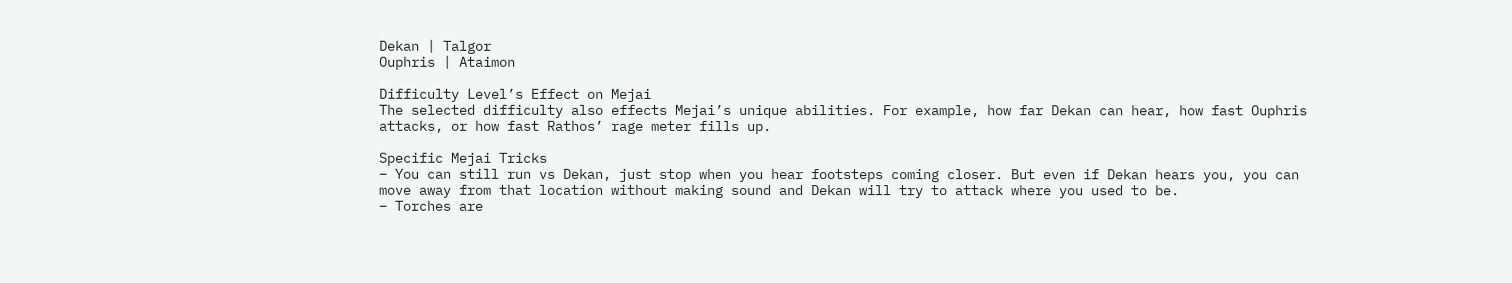Dekan | Talgor
Ouphris | Ataimon

Difficulty Level’s Effect on Mejai
The selected difficulty also effects Mejai’s unique abilities. For example, how far Dekan can hear, how fast Ouphris attacks, or how fast Rathos’ rage meter fills up.

Specific Mejai Tricks
– You can still run vs Dekan, just stop when you hear footsteps coming closer. But even if Dekan hears you, you can move away from that location without making sound and Dekan will try to attack where you used to be.
– Torches are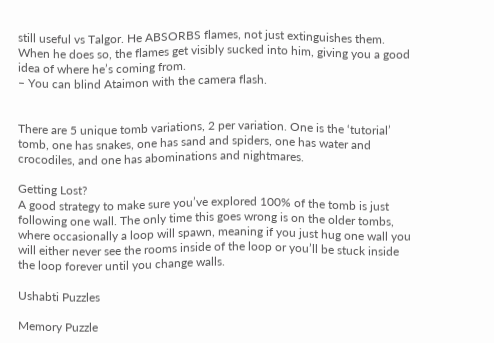still useful vs Talgor. He ABSORBS flames, not just extinguishes them. When he does so, the flames get visibly sucked into him, giving you a good idea of where he’s coming from.
– You can blind Ataimon with the camera flash.


There are 5 unique tomb variations, 2 per variation. One is the ‘tutorial’ tomb, one has snakes, one has sand and spiders, one has water and crocodiles, and one has abominations and nightmares.

Getting Lost?
A good strategy to make sure you’ve explored 100% of the tomb is just following one wall. The only time this goes wrong is on the older tombs, where occasionally a loop will spawn, meaning if you just hug one wall you will either never see the rooms inside of the loop or you’ll be stuck inside the loop forever until you change walls.

Ushabti Puzzles

Memory Puzzle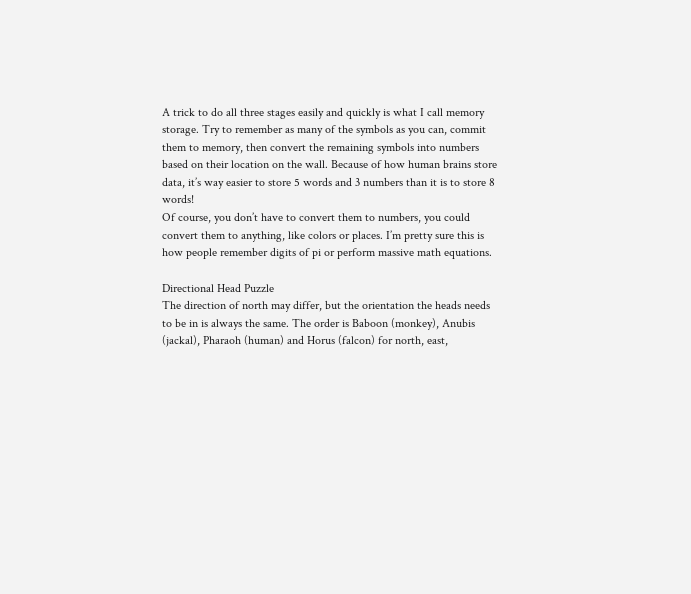A trick to do all three stages easily and quickly is what I call memory storage. Try to remember as many of the symbols as you can, commit them to memory, then convert the remaining symbols into numbers based on their location on the wall. Because of how human brains store data, it’s way easier to store 5 words and 3 numbers than it is to store 8 words!
Of course, you don’t have to convert them to numbers, you could convert them to anything, like colors or places. I’m pretty sure this is how people remember digits of pi or perform massive math equations.

Directional Head Puzzle
The direction of north may differ, but the orientation the heads needs to be in is always the same. The order is Baboon (monkey), Anubis (jackal), Pharaoh (human) and Horus (falcon) for north, east,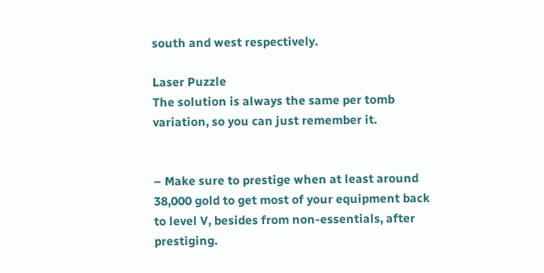south and west respectively.

Laser Puzzle
The solution is always the same per tomb variation, so you can just remember it.


– Make sure to prestige when at least around 38,000 gold to get most of your equipment back to level V, besides from non-essentials, after prestiging.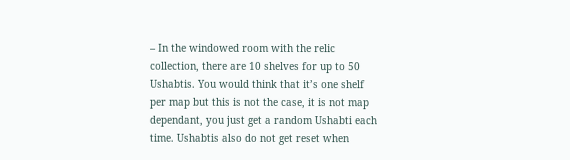– In the windowed room with the relic collection, there are 10 shelves for up to 50 Ushabtis. You would think that it’s one shelf per map but this is not the case, it is not map dependant, you just get a random Ushabti each time. Ushabtis also do not get reset when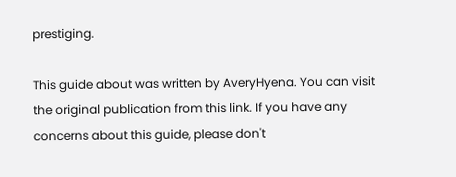prestiging.

This guide about was written by AveryHyena. You can visit the original publication from this link. If you have any concerns about this guide, please don't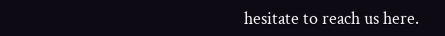hesitate to reach us here.